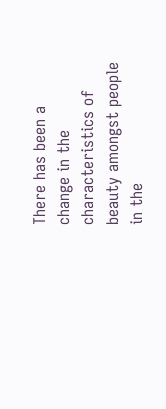There has been a change in the characteristics of beauty amongst people in the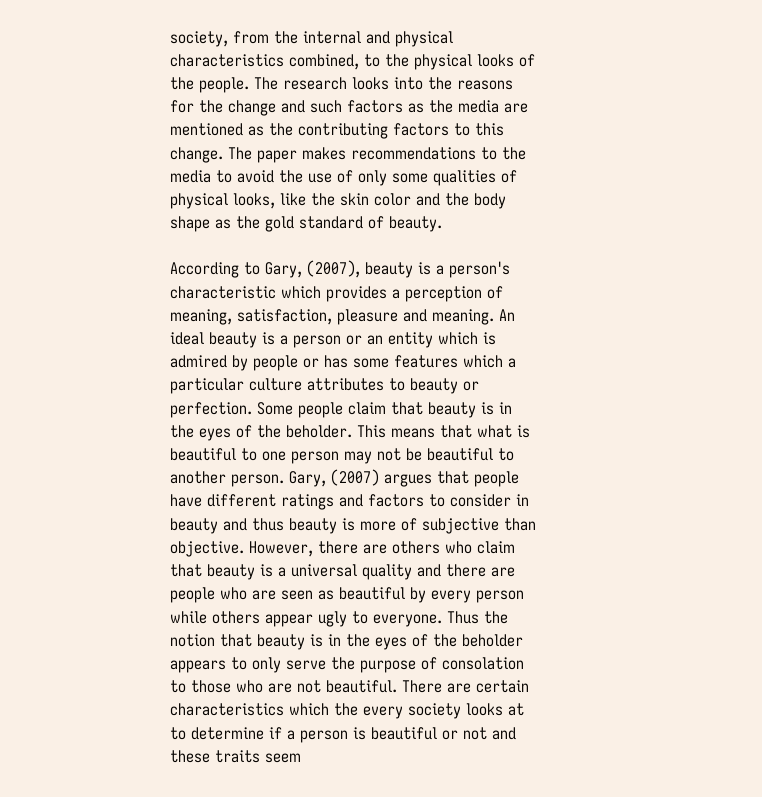society, from the internal and physical characteristics combined, to the physical looks of the people. The research looks into the reasons for the change and such factors as the media are mentioned as the contributing factors to this change. The paper makes recommendations to the media to avoid the use of only some qualities of physical looks, like the skin color and the body shape as the gold standard of beauty.

According to Gary, (2007), beauty is a person's characteristic which provides a perception of meaning, satisfaction, pleasure and meaning. An ideal beauty is a person or an entity which is admired by people or has some features which a particular culture attributes to beauty or perfection. Some people claim that beauty is in the eyes of the beholder. This means that what is beautiful to one person may not be beautiful to another person. Gary, (2007) argues that people have different ratings and factors to consider in beauty and thus beauty is more of subjective than objective. However, there are others who claim that beauty is a universal quality and there are people who are seen as beautiful by every person while others appear ugly to everyone. Thus the notion that beauty is in the eyes of the beholder appears to only serve the purpose of consolation to those who are not beautiful. There are certain characteristics which the every society looks at to determine if a person is beautiful or not and these traits seem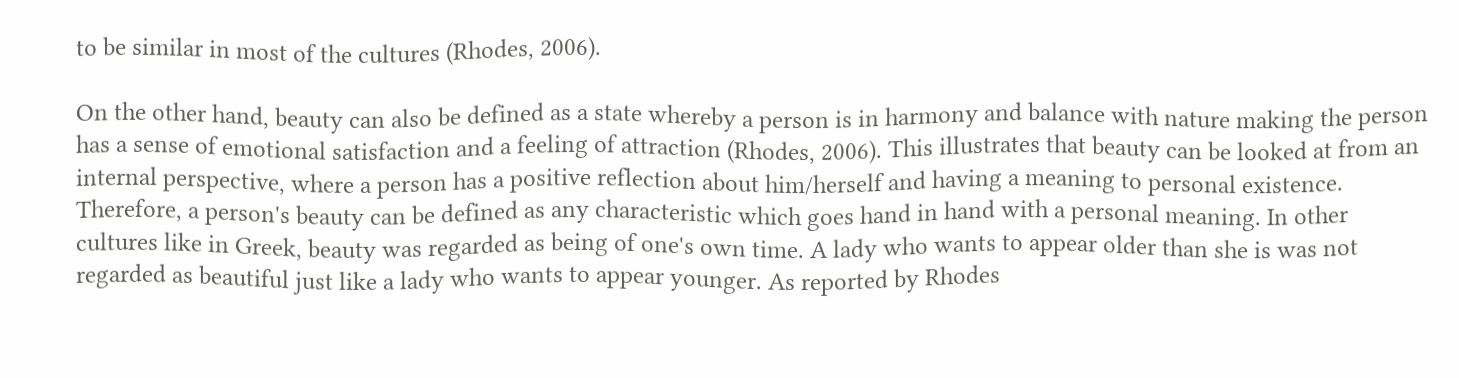to be similar in most of the cultures (Rhodes, 2006).

On the other hand, beauty can also be defined as a state whereby a person is in harmony and balance with nature making the person has a sense of emotional satisfaction and a feeling of attraction (Rhodes, 2006). This illustrates that beauty can be looked at from an internal perspective, where a person has a positive reflection about him/herself and having a meaning to personal existence. Therefore, a person's beauty can be defined as any characteristic which goes hand in hand with a personal meaning. In other cultures like in Greek, beauty was regarded as being of one's own time. A lady who wants to appear older than she is was not regarded as beautiful just like a lady who wants to appear younger. As reported by Rhodes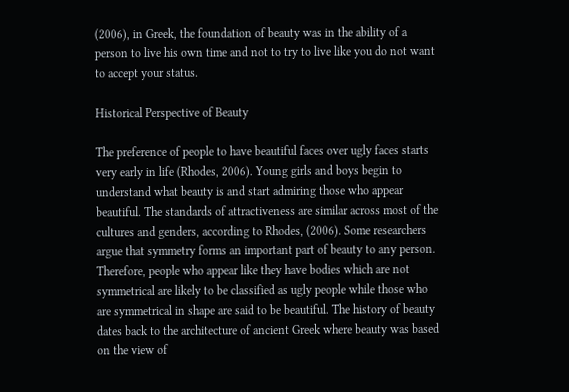(2006), in Greek, the foundation of beauty was in the ability of a person to live his own time and not to try to live like you do not want to accept your status.

Historical Perspective of Beauty

The preference of people to have beautiful faces over ugly faces starts very early in life (Rhodes, 2006). Young girls and boys begin to understand what beauty is and start admiring those who appear beautiful. The standards of attractiveness are similar across most of the cultures and genders, according to Rhodes, (2006). Some researchers argue that symmetry forms an important part of beauty to any person. Therefore, people who appear like they have bodies which are not symmetrical are likely to be classified as ugly people while those who are symmetrical in shape are said to be beautiful. The history of beauty dates back to the architecture of ancient Greek where beauty was based on the view of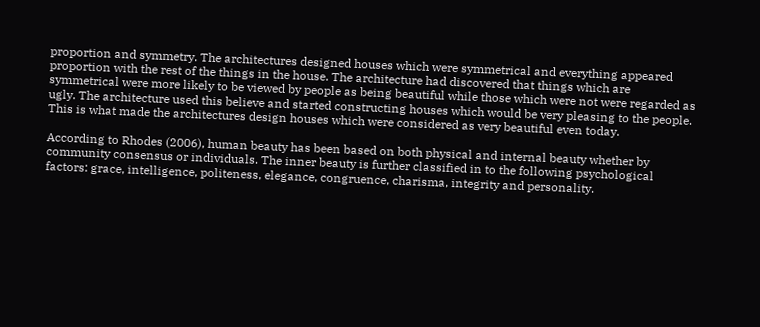proportion and symmetry. The architectures designed houses which were symmetrical and everything appeared proportion with the rest of the things in the house. The architecture had discovered that things which are symmetrical were more likely to be viewed by people as being beautiful while those which were not were regarded as ugly. The architecture used this believe and started constructing houses which would be very pleasing to the people. This is what made the architectures design houses which were considered as very beautiful even today.

According to Rhodes (2006), human beauty has been based on both physical and internal beauty whether by community consensus or individuals. The inner beauty is further classified in to the following psychological factors: grace, intelligence, politeness, elegance, congruence, charisma, integrity and personality.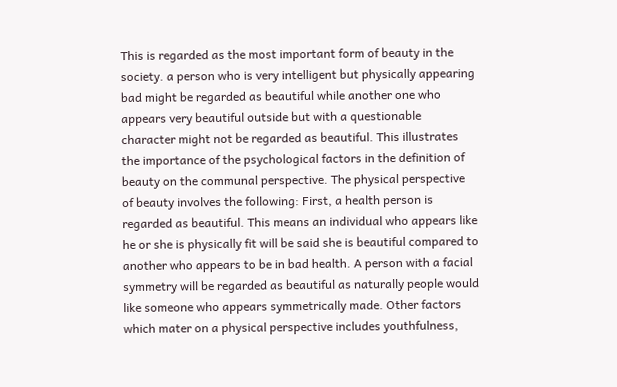This is regarded as the most important form of beauty in the society. a person who is very intelligent but physically appearing bad might be regarded as beautiful while another one who appears very beautiful outside but with a questionable character might not be regarded as beautiful. This illustrates the importance of the psychological factors in the definition of beauty on the communal perspective. The physical perspective of beauty involves the following: First, a health person is regarded as beautiful. This means an individual who appears like he or she is physically fit will be said she is beautiful compared to another who appears to be in bad health. A person with a facial symmetry will be regarded as beautiful as naturally people would like someone who appears symmetrically made. Other factors which mater on a physical perspective includes youthfulness,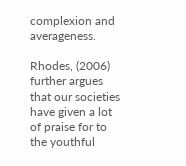complexion and averageness.

Rhodes, (2006) further argues that our societies have given a lot of praise for to the youthful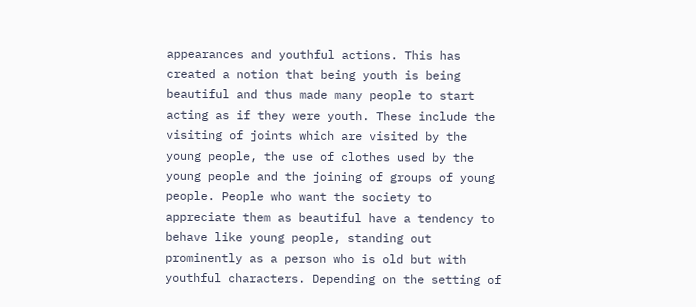appearances and youthful actions. This has created a notion that being youth is being beautiful and thus made many people to start acting as if they were youth. These include the visiting of joints which are visited by the young people, the use of clothes used by the young people and the joining of groups of young people. People who want the society to appreciate them as beautiful have a tendency to behave like young people, standing out prominently as a person who is old but with youthful characters. Depending on the setting of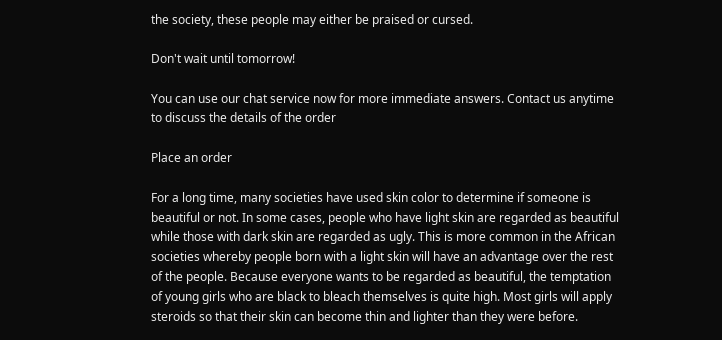the society, these people may either be praised or cursed.

Don't wait until tomorrow!

You can use our chat service now for more immediate answers. Contact us anytime to discuss the details of the order

Place an order

For a long time, many societies have used skin color to determine if someone is beautiful or not. In some cases, people who have light skin are regarded as beautiful while those with dark skin are regarded as ugly. This is more common in the African societies whereby people born with a light skin will have an advantage over the rest of the people. Because everyone wants to be regarded as beautiful, the temptation of young girls who are black to bleach themselves is quite high. Most girls will apply steroids so that their skin can become thin and lighter than they were before.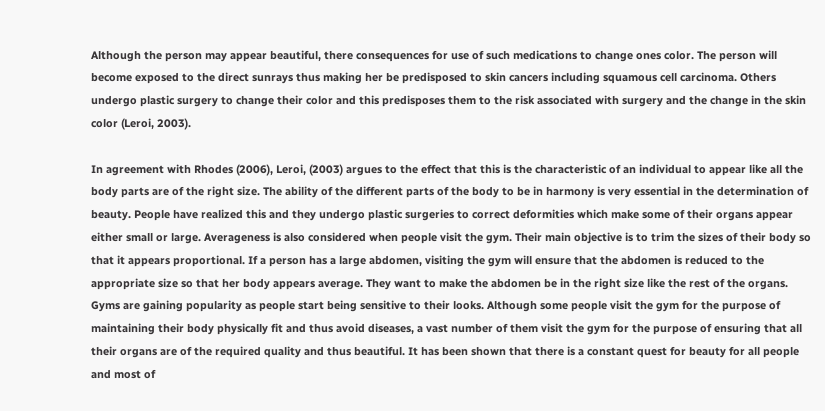Although the person may appear beautiful, there consequences for use of such medications to change ones color. The person will become exposed to the direct sunrays thus making her be predisposed to skin cancers including squamous cell carcinoma. Others undergo plastic surgery to change their color and this predisposes them to the risk associated with surgery and the change in the skin color (Leroi, 2003).

In agreement with Rhodes (2006), Leroi, (2003) argues to the effect that this is the characteristic of an individual to appear like all the body parts are of the right size. The ability of the different parts of the body to be in harmony is very essential in the determination of beauty. People have realized this and they undergo plastic surgeries to correct deformities which make some of their organs appear either small or large. Averageness is also considered when people visit the gym. Their main objective is to trim the sizes of their body so that it appears proportional. If a person has a large abdomen, visiting the gym will ensure that the abdomen is reduced to the appropriate size so that her body appears average. They want to make the abdomen be in the right size like the rest of the organs. Gyms are gaining popularity as people start being sensitive to their looks. Although some people visit the gym for the purpose of maintaining their body physically fit and thus avoid diseases, a vast number of them visit the gym for the purpose of ensuring that all their organs are of the required quality and thus beautiful. It has been shown that there is a constant quest for beauty for all people and most of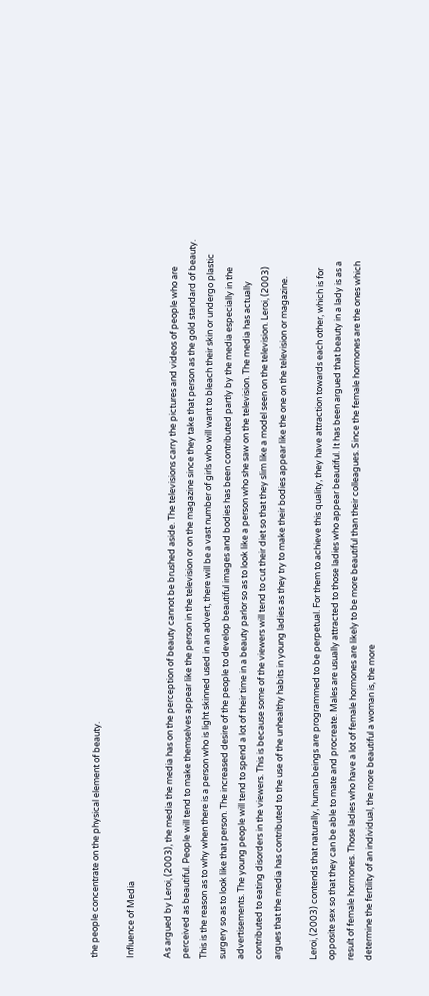the people concentrate on the physical element of beauty.

Influence of Media

As argued by Leroi, (2003), the media the media has on the perception of beauty cannot be brushed aside. The televisions carry the pictures and videos of people who are perceived as beautiful. People will tend to make themselves appear like the person in the television or on the magazine since they take that person as the gold standard of beauty. This is the reason as to why when there is a person who is light skinned used in an advert, there will be a vast number of girls who will want to bleach their skin or undergo plastic surgery so as to look like that person. The increased desire of the people to develop beautiful images and bodies has been contributed partly by the media especially in the advertisements. The young people will tend to spend a lot of their time in a beauty parlor so as to look like a person who she saw on the television. The media has actually contributed to eating disorders in the viewers. This is because some of the viewers will tend to cut their diet so that they slim like a model seen on the television. Leroi, (2003) argues that the media has contributed to the use of the unhealthy habits in young ladies as they try to make their bodies appear like the one on the television or magazine.

Leroi, (2003) contends that naturally, human beings are programmed to be perpetual. For them to achieve this quality, they have attraction towards each other, which is for opposite sex so that they can be able to mate and procreate. Males are usually attracted to those ladies who appear beautiful. It has been argued that beauty in a lady is as a result of female hormones. Those ladies who have a lot of female hormones are likely to be more beautiful than their colleagues. Since the female hormones are the ones which determine the fertility of an individual, the more beautiful a woman is, the more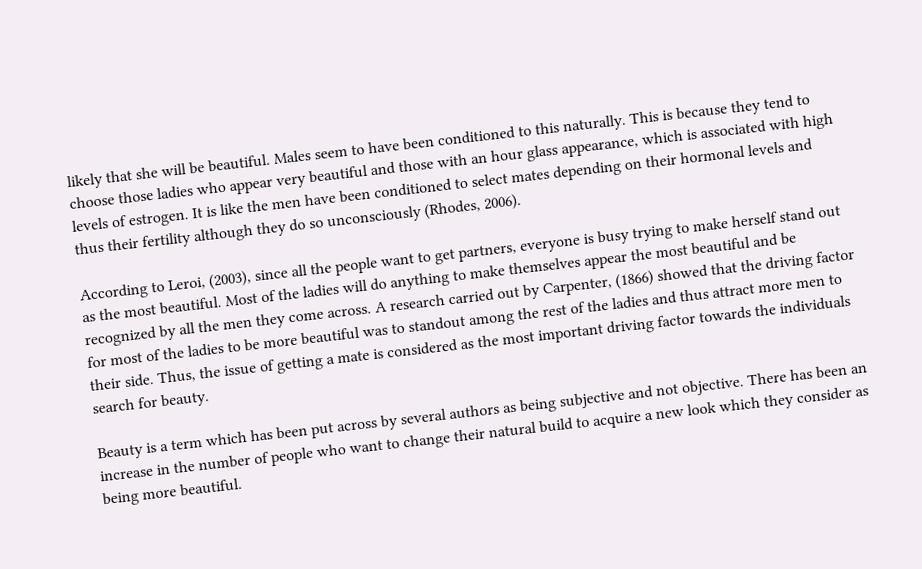likely that she will be beautiful. Males seem to have been conditioned to this naturally. This is because they tend to choose those ladies who appear very beautiful and those with an hour glass appearance, which is associated with high levels of estrogen. It is like the men have been conditioned to select mates depending on their hormonal levels and thus their fertility although they do so unconsciously (Rhodes, 2006).

According to Leroi, (2003), since all the people want to get partners, everyone is busy trying to make herself stand out as the most beautiful. Most of the ladies will do anything to make themselves appear the most beautiful and be recognized by all the men they come across. A research carried out by Carpenter, (1866) showed that the driving factor for most of the ladies to be more beautiful was to standout among the rest of the ladies and thus attract more men to their side. Thus, the issue of getting a mate is considered as the most important driving factor towards the individuals search for beauty.

Beauty is a term which has been put across by several authors as being subjective and not objective. There has been an increase in the number of people who want to change their natural build to acquire a new look which they consider as being more beautiful.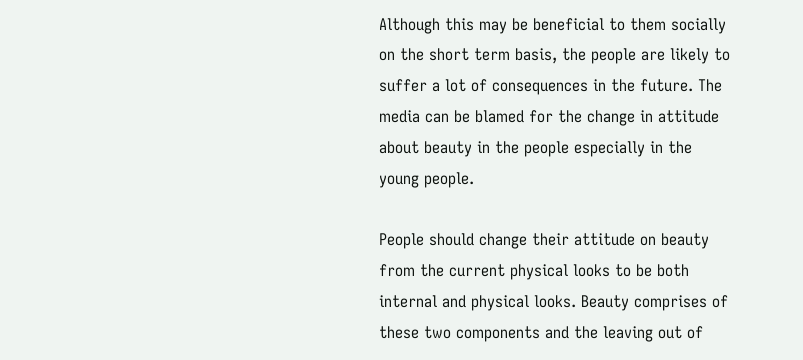Although this may be beneficial to them socially on the short term basis, the people are likely to suffer a lot of consequences in the future. The media can be blamed for the change in attitude about beauty in the people especially in the young people.

People should change their attitude on beauty from the current physical looks to be both internal and physical looks. Beauty comprises of these two components and the leaving out of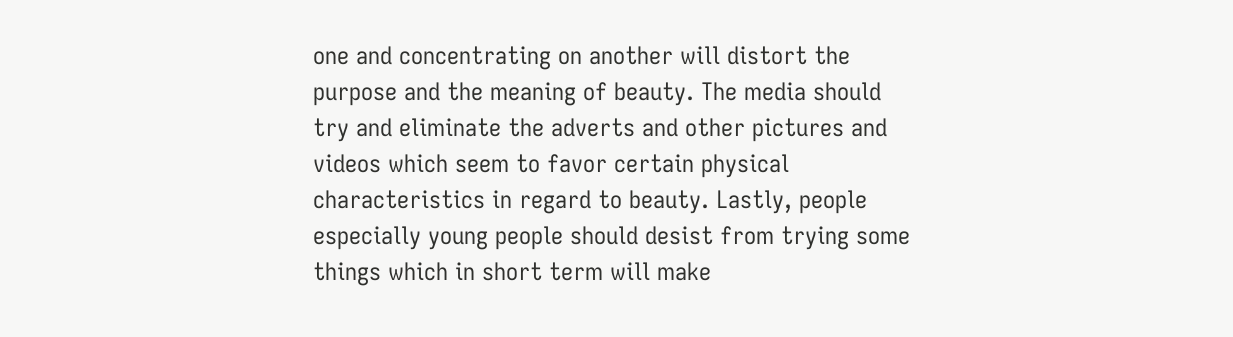one and concentrating on another will distort the purpose and the meaning of beauty. The media should try and eliminate the adverts and other pictures and videos which seem to favor certain physical characteristics in regard to beauty. Lastly, people especially young people should desist from trying some things which in short term will make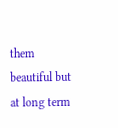them beautiful but at long term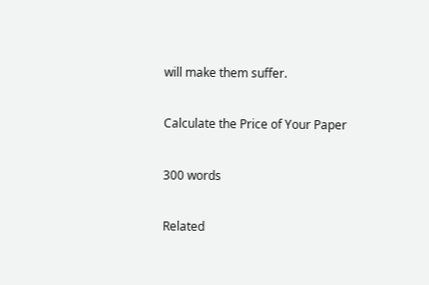will make them suffer.

Calculate the Price of Your Paper

300 words

Related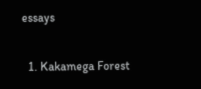essays

  1. Kakamega Forest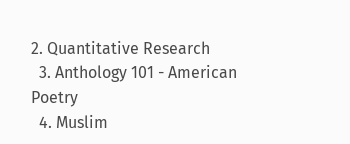2. Quantitative Research
  3. Anthology 101 - American Poetry
  4. Muslim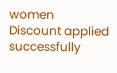women
Discount applied successfully